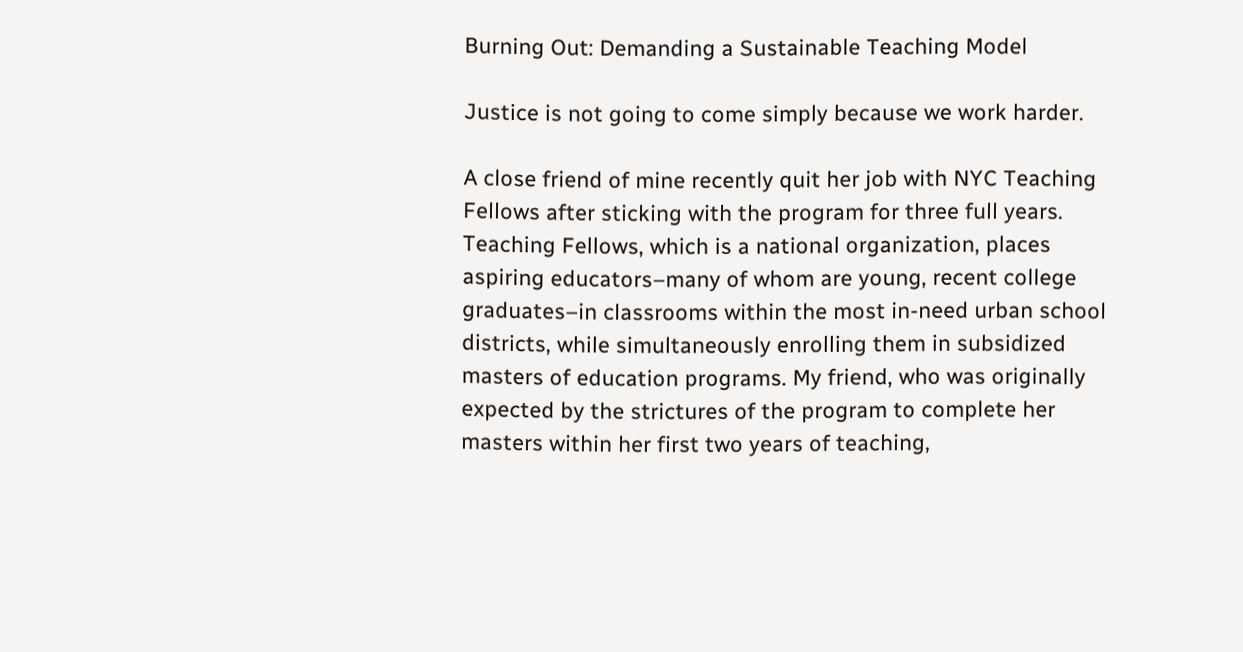Burning Out: Demanding a Sustainable Teaching Model

Justice is not going to come simply because we work harder.

A close friend of mine recently quit her job with NYC Teaching Fellows after sticking with the program for three full years. Teaching Fellows, which is a national organization, places aspiring educators–many of whom are young, recent college graduates–in classrooms within the most in-need urban school districts, while simultaneously enrolling them in subsidized masters of education programs. My friend, who was originally expected by the strictures of the program to complete her masters within her first two years of teaching,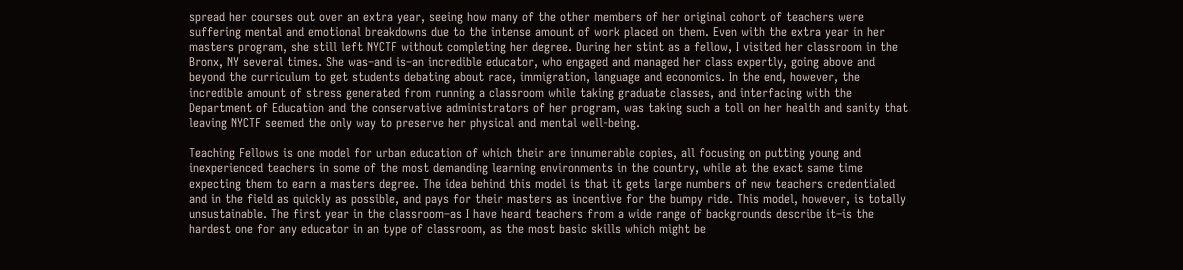spread her courses out over an extra year, seeing how many of the other members of her original cohort of teachers were suffering mental and emotional breakdowns due to the intense amount of work placed on them. Even with the extra year in her masters program, she still left NYCTF without completing her degree. During her stint as a fellow, I visited her classroom in the Bronx, NY several times. She was–and is–an incredible educator, who engaged and managed her class expertly, going above and beyond the curriculum to get students debating about race, immigration, language and economics. In the end, however, the incredible amount of stress generated from running a classroom while taking graduate classes, and interfacing with the Department of Education and the conservative administrators of her program, was taking such a toll on her health and sanity that leaving NYCTF seemed the only way to preserve her physical and mental well-being.

Teaching Fellows is one model for urban education of which their are innumerable copies, all focusing on putting young and inexperienced teachers in some of the most demanding learning environments in the country, while at the exact same time expecting them to earn a masters degree. The idea behind this model is that it gets large numbers of new teachers credentialed and in the field as quickly as possible, and pays for their masters as incentive for the bumpy ride. This model, however, is totally unsustainable. The first year in the classroom–as I have heard teachers from a wide range of backgrounds describe it–is the hardest one for any educator in an type of classroom, as the most basic skills which might be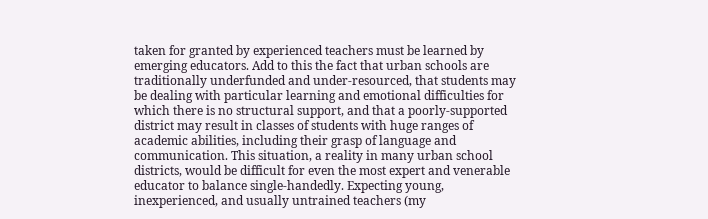taken for granted by experienced teachers must be learned by emerging educators. Add to this the fact that urban schools are traditionally underfunded and under-resourced, that students may be dealing with particular learning and emotional difficulties for which there is no structural support, and that a poorly-supported district may result in classes of students with huge ranges of academic abilities, including their grasp of language and communication. This situation, a reality in many urban school districts, would be difficult for even the most expert and venerable educator to balance single-handedly. Expecting young, inexperienced, and usually untrained teachers (my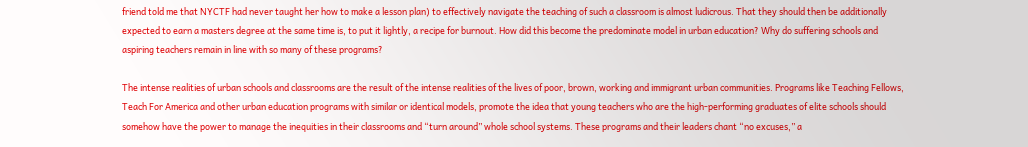friend told me that NYCTF had never taught her how to make a lesson plan) to effectively navigate the teaching of such a classroom is almost ludicrous. That they should then be additionally expected to earn a masters degree at the same time is, to put it lightly, a recipe for burnout. How did this become the predominate model in urban education? Why do suffering schools and aspiring teachers remain in line with so many of these programs?

The intense realities of urban schools and classrooms are the result of the intense realities of the lives of poor, brown, working and immigrant urban communities. Programs like Teaching Fellows, Teach For America and other urban education programs with similar or identical models, promote the idea that young teachers who are the high-performing graduates of elite schools should somehow have the power to manage the inequities in their classrooms and “turn around” whole school systems. These programs and their leaders chant “no excuses,” a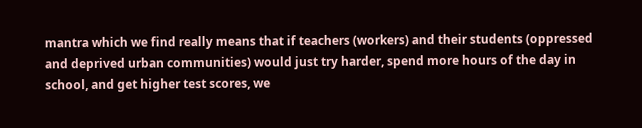mantra which we find really means that if teachers (workers) and their students (oppressed and deprived urban communities) would just try harder, spend more hours of the day in school, and get higher test scores, we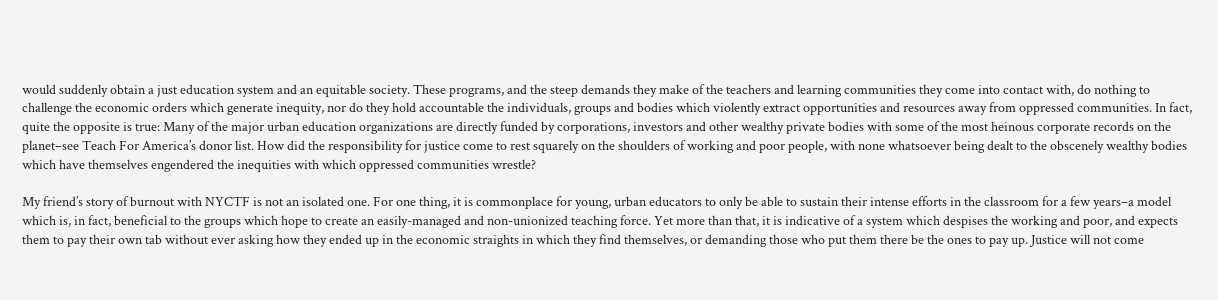would suddenly obtain a just education system and an equitable society. These programs, and the steep demands they make of the teachers and learning communities they come into contact with, do nothing to challenge the economic orders which generate inequity, nor do they hold accountable the individuals, groups and bodies which violently extract opportunities and resources away from oppressed communities. In fact, quite the opposite is true: Many of the major urban education organizations are directly funded by corporations, investors and other wealthy private bodies with some of the most heinous corporate records on the planet–see Teach For America’s donor list. How did the responsibility for justice come to rest squarely on the shoulders of working and poor people, with none whatsoever being dealt to the obscenely wealthy bodies which have themselves engendered the inequities with which oppressed communities wrestle?

My friend’s story of burnout with NYCTF is not an isolated one. For one thing, it is commonplace for young, urban educators to only be able to sustain their intense efforts in the classroom for a few years–a model which is, in fact, beneficial to the groups which hope to create an easily-managed and non-unionized teaching force. Yet more than that, it is indicative of a system which despises the working and poor, and expects them to pay their own tab without ever asking how they ended up in the economic straights in which they find themselves, or demanding those who put them there be the ones to pay up. Justice will not come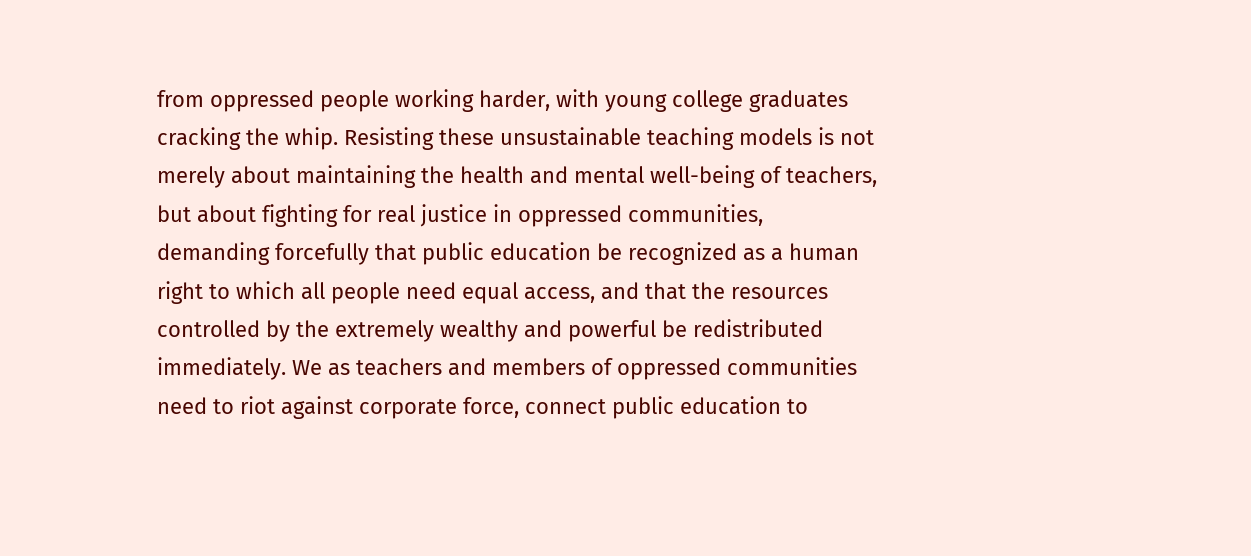from oppressed people working harder, with young college graduates cracking the whip. Resisting these unsustainable teaching models is not merely about maintaining the health and mental well-being of teachers, but about fighting for real justice in oppressed communities, demanding forcefully that public education be recognized as a human right to which all people need equal access, and that the resources controlled by the extremely wealthy and powerful be redistributed immediately. We as teachers and members of oppressed communities need to riot against corporate force, connect public education to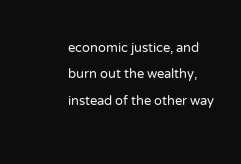economic justice, and burn out the wealthy, instead of the other way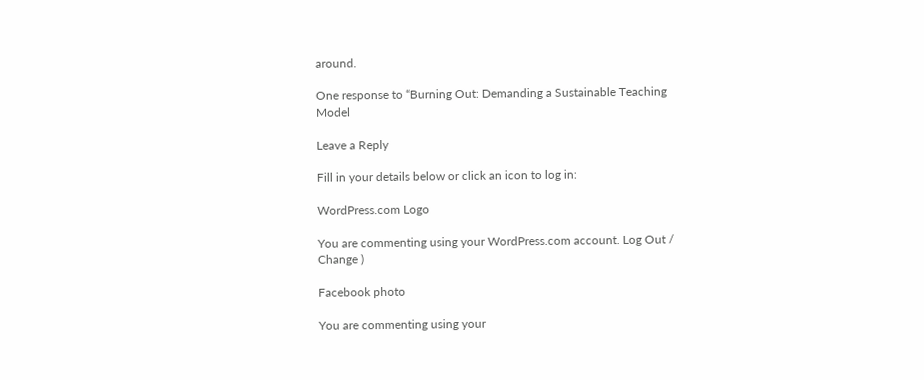around.

One response to “Burning Out: Demanding a Sustainable Teaching Model

Leave a Reply

Fill in your details below or click an icon to log in:

WordPress.com Logo

You are commenting using your WordPress.com account. Log Out /  Change )

Facebook photo

You are commenting using your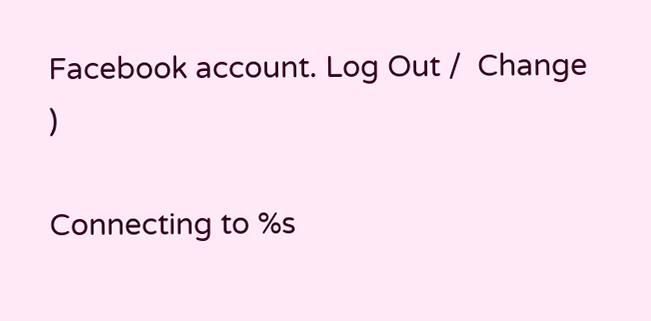Facebook account. Log Out /  Change )

Connecting to %s